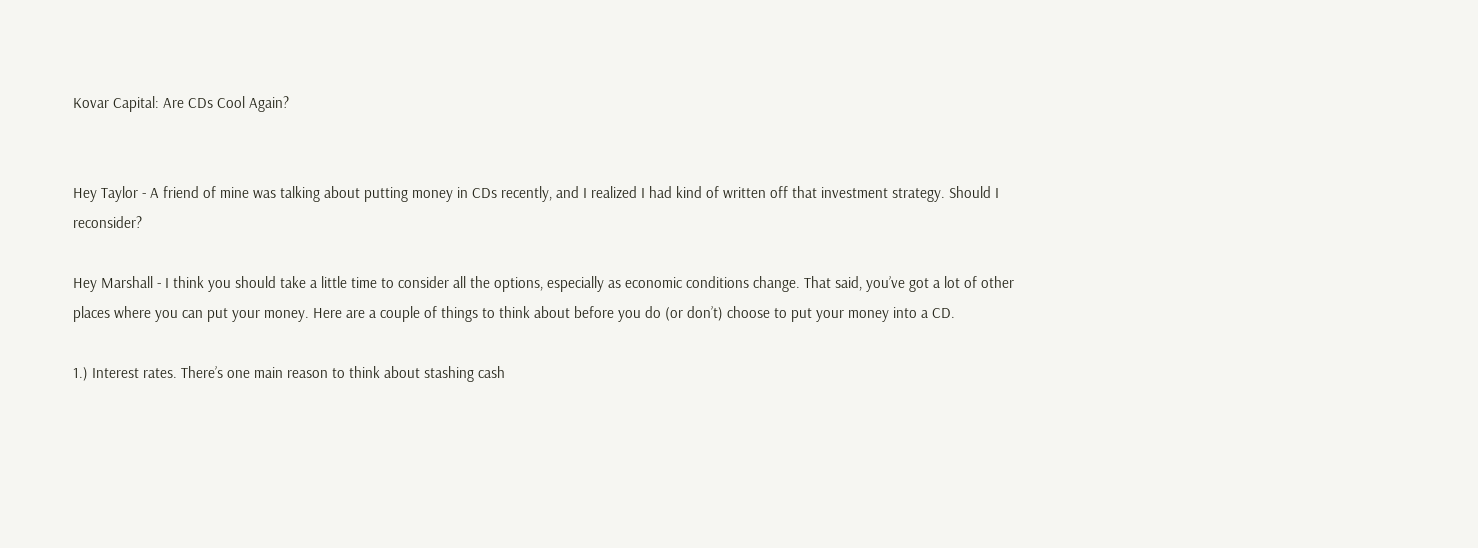Kovar Capital: Are CDs Cool Again?


Hey Taylor - A friend of mine was talking about putting money in CDs recently, and I realized I had kind of written off that investment strategy. Should I reconsider?

Hey Marshall - I think you should take a little time to consider all the options, especially as economic conditions change. That said, you’ve got a lot of other places where you can put your money. Here are a couple of things to think about before you do (or don’t) choose to put your money into a CD.

1.) Interest rates. There’s one main reason to think about stashing cash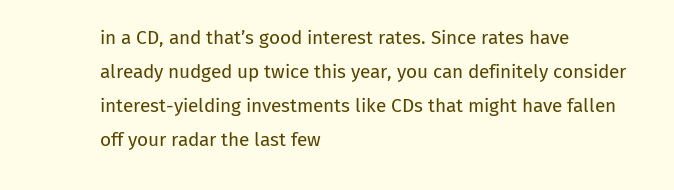in a CD, and that’s good interest rates. Since rates have already nudged up twice this year, you can definitely consider interest-yielding investments like CDs that might have fallen off your radar the last few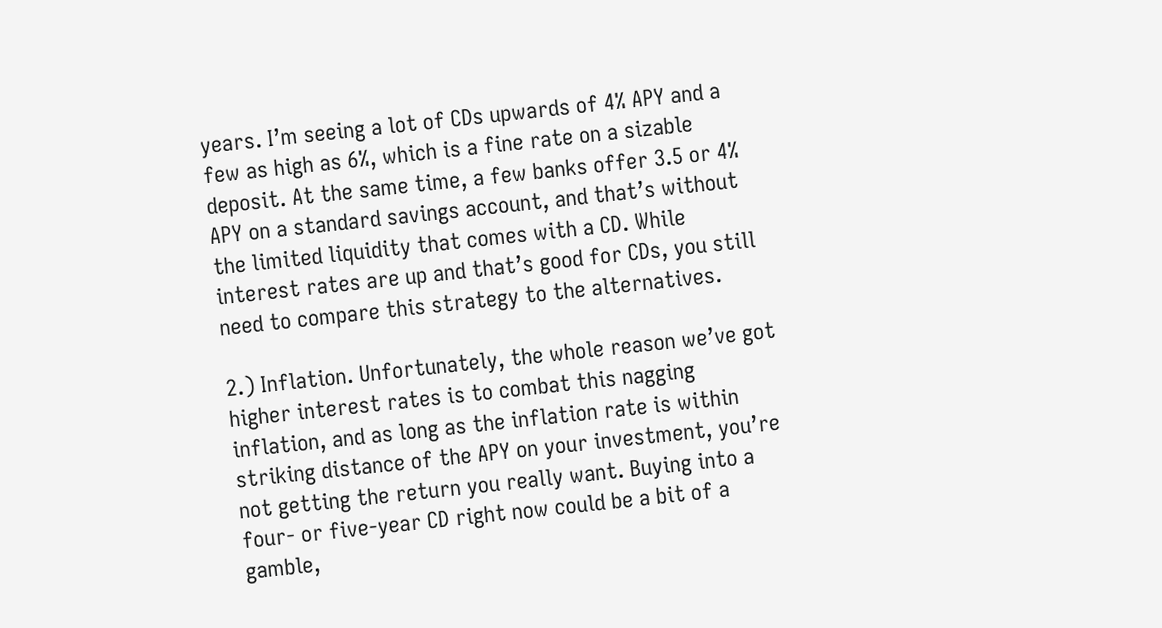years. I’m seeing a lot of CDs upwards of 4% APY and a few as high as 6%, which is a fine rate on a sizable deposit. At the same time, a few banks offer 3.5 or 4% APY on a standard savings account, and that’s without the limited liquidity that comes with a CD. While interest rates are up and that’s good for CDs, you still need to compare this strategy to the alternatives.

2.) Inflation. Unfortunately, the whole reason we’ve got higher interest rates is to combat this nagging inflation, and as long as the inflation rate is within striking distance of the APY on your investment, you’re not getting the return you really want. Buying into a four- or five-year CD right now could be a bit of a gamble,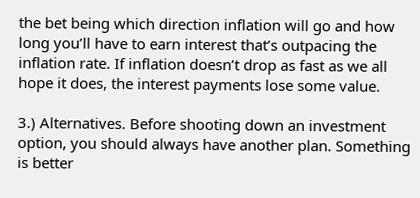the bet being which direction inflation will go and how long you’ll have to earn interest that’s outpacing the inflation rate. If inflation doesn’t drop as fast as we all hope it does, the interest payments lose some value.

3.) Alternatives. Before shooting down an investment option, you should always have another plan. Something is better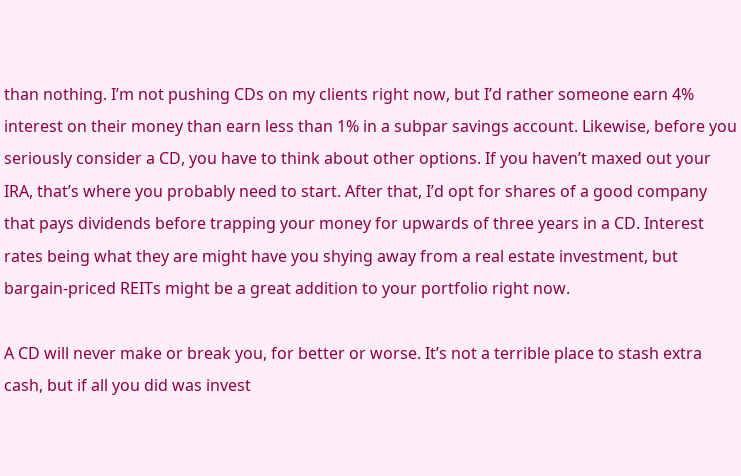than nothing. I’m not pushing CDs on my clients right now, but I’d rather someone earn 4% interest on their money than earn less than 1% in a subpar savings account. Likewise, before you seriously consider a CD, you have to think about other options. If you haven’t maxed out your IRA, that’s where you probably need to start. After that, I’d opt for shares of a good company that pays dividends before trapping your money for upwards of three years in a CD. Interest rates being what they are might have you shying away from a real estate investment, but bargain-priced REITs might be a great addition to your portfolio right now.

A CD will never make or break you, for better or worse. It’s not a terrible place to stash extra cash, but if all you did was invest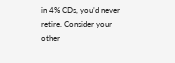in 4% CDs, you’d never retire. Consider your other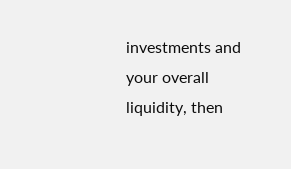investments and your overall liquidity, then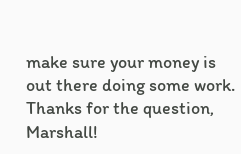make sure your money is out there doing some work. Thanks for the question, Marshall!